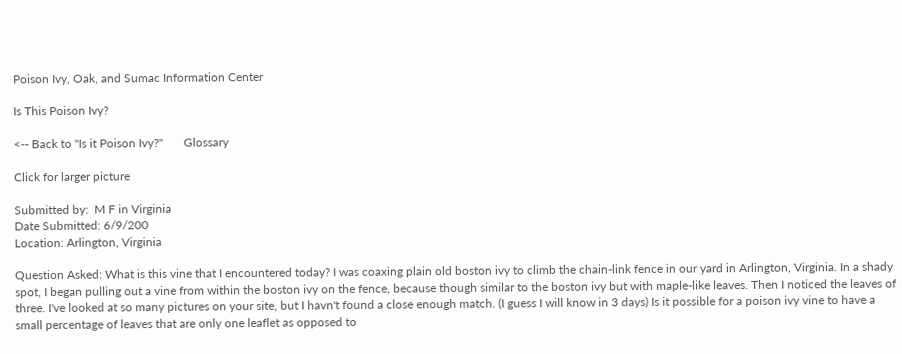Poison Ivy, Oak, and Sumac Information Center

Is This Poison Ivy?

<-- Back to "Is it Poison Ivy?"       Glossary

Click for larger picture

Submitted by:  M F in Virginia
Date Submitted: 6/9/200
Location: Arlington, Virginia

Question Asked: What is this vine that I encountered today? I was coaxing plain old boston ivy to climb the chain-link fence in our yard in Arlington, Virginia. In a shady spot, I began pulling out a vine from within the boston ivy on the fence, because though similar to the boston ivy but with maple-like leaves. Then I noticed the leaves of three. I've looked at so many pictures on your site, but I havn't found a close enough match. (I guess I will know in 3 days) Is it possible for a poison ivy vine to have a small percentage of leaves that are only one leaflet as opposed to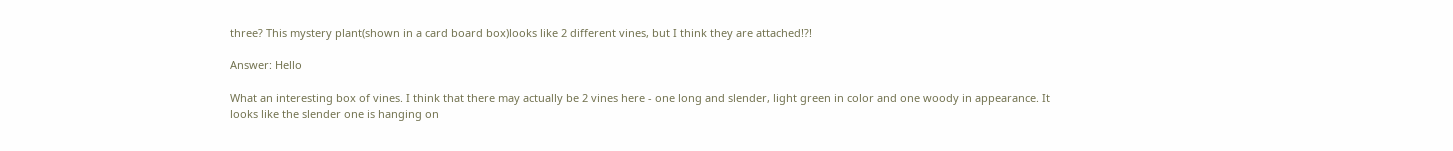three? This mystery plant(shown in a card board box)looks like 2 different vines, but I think they are attached!?!

Answer: Hello

What an interesting box of vines. I think that there may actually be 2 vines here - one long and slender, light green in color and one woody in appearance. It looks like the slender one is hanging on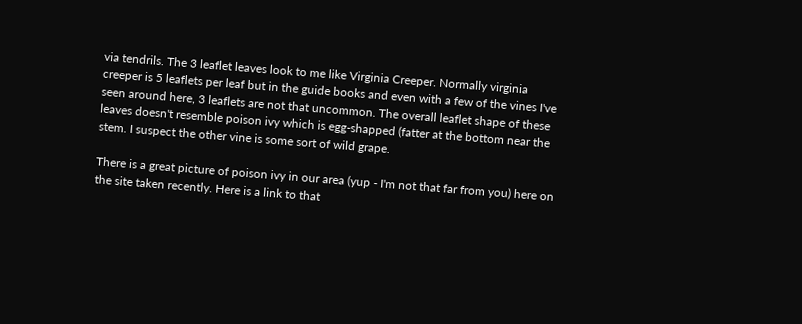via tendrils. The 3 leaflet leaves look to me like Virginia Creeper. Normally virginia creeper is 5 leaflets per leaf but in the guide books and even with a few of the vines I've seen around here, 3 leaflets are not that uncommon. The overall leaflet shape of these leaves doesn't resemble poison ivy which is egg-shapped (fatter at the bottom near the stem. I suspect the other vine is some sort of wild grape.

There is a great picture of poison ivy in our area (yup - I'm not that far from you) here on the site taken recently. Here is a link to that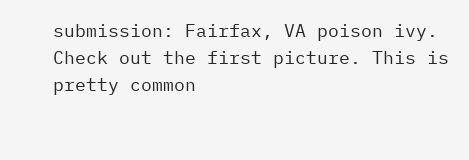submission: Fairfax, VA poison ivy. Check out the first picture. This is pretty common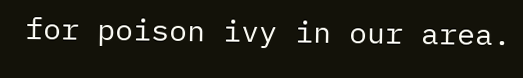for poison ivy in our area.